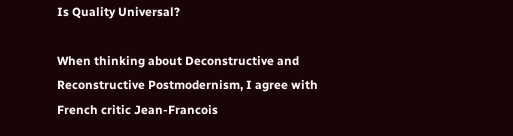Is Quality Universal?

When thinking about Deconstructive and Reconstructive Postmodernism, I agree with French critic Jean-Francois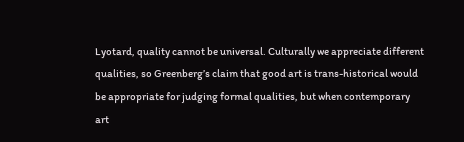Lyotard, quality cannot be universal. Culturally we appreciate different qualities, so Greenberg’s claim that good art is trans-historical would be appropriate for judging formal qualities, but when contemporary art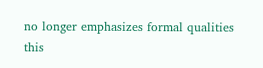no longer emphasizes formal qualities this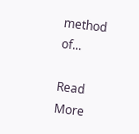method of...

Read More